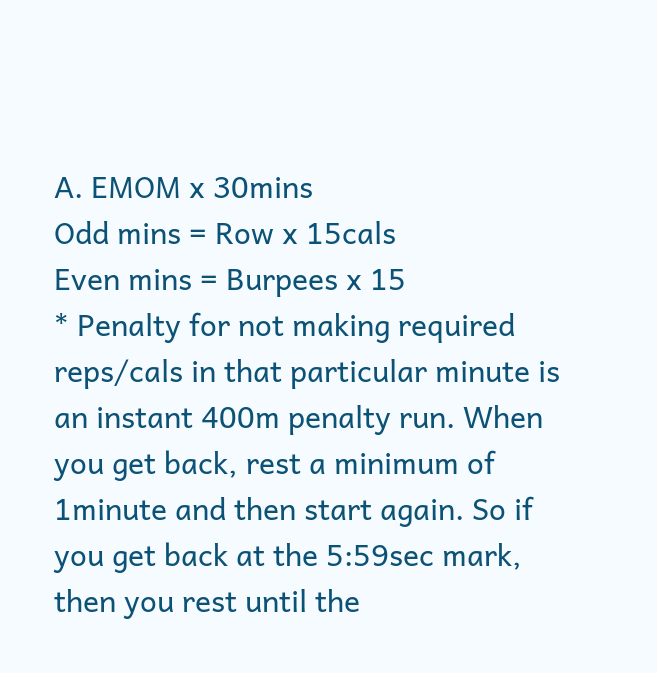A. EMOM x 30mins
Odd mins = Row x 15cals
Even mins = Burpees x 15
* Penalty for not making required reps/cals in that particular minute is an instant 400m penalty run. When you get back, rest a minimum of 1minute and then start again. So if you get back at the 5:59sec mark, then you rest until the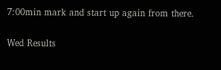7:00min mark and start up again from there.

Wed Results